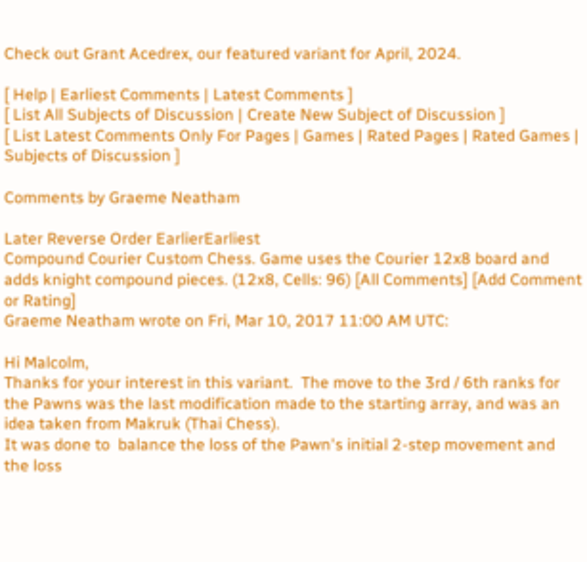Check out Grant Acedrex, our featured variant for April, 2024.

[ Help | Earliest Comments | Latest Comments ]
[ List All Subjects of Discussion | Create New Subject of Discussion ]
[ List Latest Comments Only For Pages | Games | Rated Pages | Rated Games | Subjects of Discussion ]

Comments by Graeme Neatham

Later Reverse Order EarlierEarliest
Compound Courier Custom Chess. Game uses the Courier 12x8 board and adds knight compound pieces. (12x8, Cells: 96) [All Comments] [Add Comment or Rating]
Graeme Neatham wrote on Fri, Mar 10, 2017 11:00 AM UTC:

Hi Malcolm,
Thanks for your interest in this variant.  The move to the 3rd / 6th ranks for the Pawns was the last modification made to the starting array, and was an idea taken from Makruk (Thai Chess).
It was done to  balance the loss of the Pawn's initial 2-step movement and the loss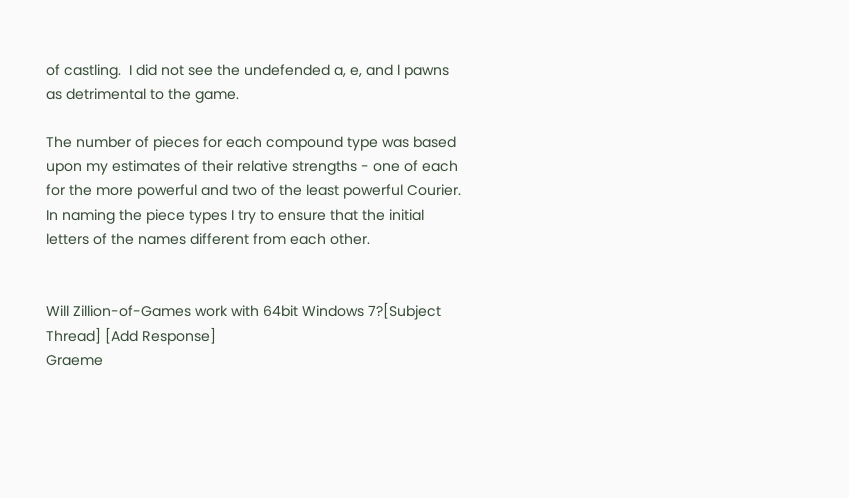of castling.  I did not see the undefended a, e, and l pawns as detrimental to the game.

The number of pieces for each compound type was based upon my estimates of their relative strengths - one of each for the more powerful and two of the least powerful Courier. In naming the piece types I try to ensure that the initial letters of the names different from each other.


Will Zillion-of-Games work with 64bit Windows 7?[Subject Thread] [Add Response]
Graeme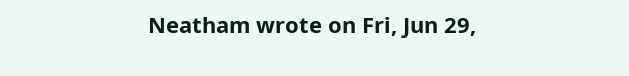Neatham wrote on Fri, Jun 29,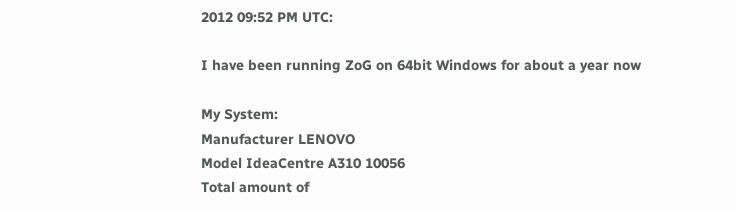2012 09:52 PM UTC:

I have been running ZoG on 64bit Windows for about a year now

My System:
Manufacturer LENOVO
Model IdeaCentre A310 10056
Total amount of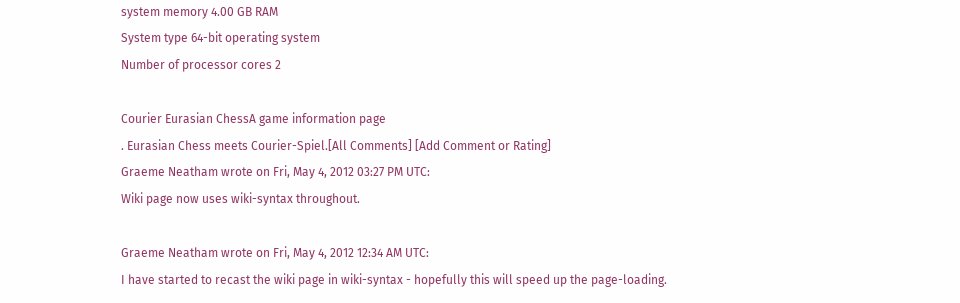system memory 4.00 GB RAM
System type 64-bit operating system
Number of processor cores 2

Courier Eurasian ChessA game information page
. Eurasian Chess meets Courier-Spiel.[All Comments] [Add Comment or Rating]
Graeme Neatham wrote on Fri, May 4, 2012 03:27 PM UTC:
Wiki page now uses wiki-syntax throughout.

Graeme Neatham wrote on Fri, May 4, 2012 12:34 AM UTC:
I have started to recast the wiki page in wiki-syntax - hopefully this will speed up the page-loading.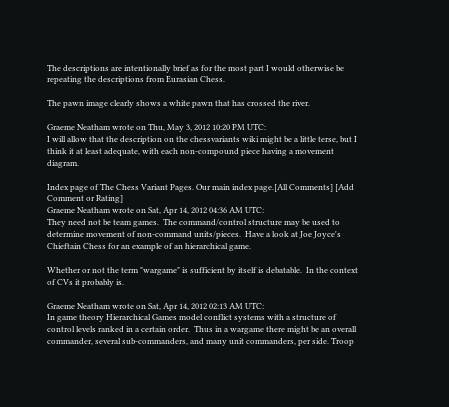The descriptions are intentionally brief as for the most part I would otherwise be repeating the descriptions from Eurasian Chess.

The pawn image clearly shows a white pawn that has crossed the river.

Graeme Neatham wrote on Thu, May 3, 2012 10:20 PM UTC:
I will allow that the description on the chessvariants wiki might be a little terse, but I think it at least adequate, with each non-compound piece having a movement diagram.

Index page of The Chess Variant Pages. Our main index page.[All Comments] [Add Comment or Rating]
Graeme Neatham wrote on Sat, Apr 14, 2012 04:36 AM UTC:
They need not be team games.  The command/control structure may be used to determine movement of non-command units/pieces.  Have a look at Joe Joyce's Chieftain Chess for an example of an hierarchical game.

Whether or not the term "wargame" is sufficient by itself is debatable.  In the context of CVs it probably is.

Graeme Neatham wrote on Sat, Apr 14, 2012 02:13 AM UTC:
In game theory Hierarchical Games model conflict systems with a structure of control levels ranked in a certain order.  Thus in a wargame there might be an overall commander, several sub-commanders, and many unit commanders, per side. Troop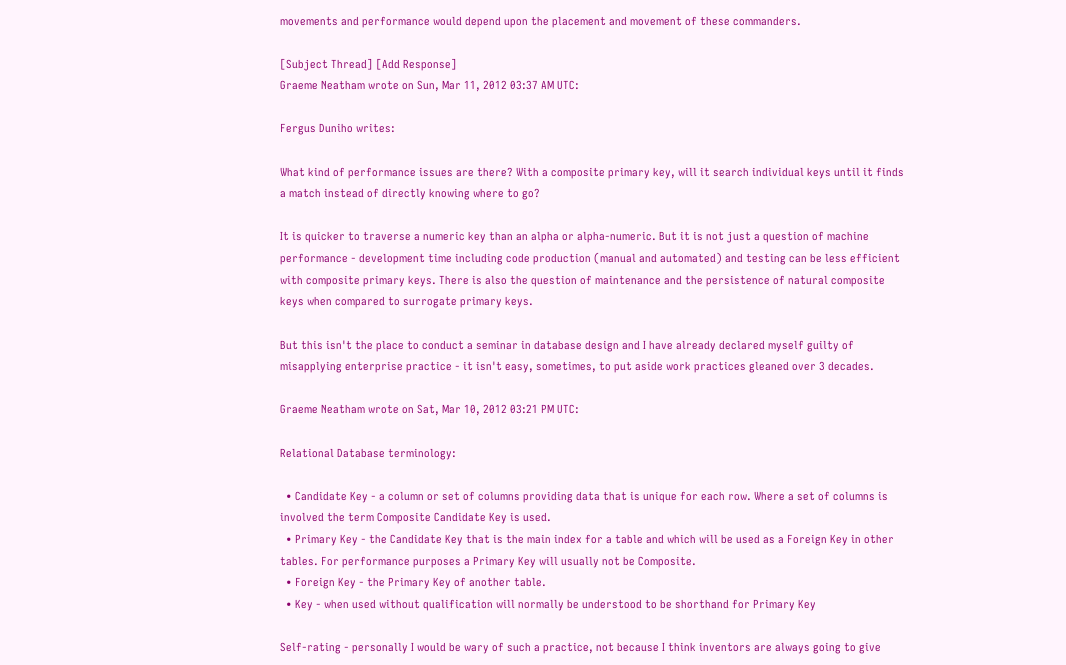movements and performance would depend upon the placement and movement of these commanders.

[Subject Thread] [Add Response]
Graeme Neatham wrote on Sun, Mar 11, 2012 03:37 AM UTC:

Fergus Duniho writes:

What kind of performance issues are there? With a composite primary key, will it search individual keys until it finds a match instead of directly knowing where to go?

It is quicker to traverse a numeric key than an alpha or alpha-numeric. But it is not just a question of machine performance - development time including code production (manual and automated) and testing can be less efficient with composite primary keys. There is also the question of maintenance and the persistence of natural composite keys when compared to surrogate primary keys.

But this isn't the place to conduct a seminar in database design and I have already declared myself guilty of misapplying enterprise practice - it isn't easy, sometimes, to put aside work practices gleaned over 3 decades.

Graeme Neatham wrote on Sat, Mar 10, 2012 03:21 PM UTC:

Relational Database terminology:

  • Candidate Key - a column or set of columns providing data that is unique for each row. Where a set of columns is involved the term Composite Candidate Key is used.
  • Primary Key - the Candidate Key that is the main index for a table and which will be used as a Foreign Key in other tables. For performance purposes a Primary Key will usually not be Composite.
  • Foreign Key - the Primary Key of another table.
  • Key - when used without qualification will normally be understood to be shorthand for Primary Key

Self-rating - personally I would be wary of such a practice, not because I think inventors are always going to give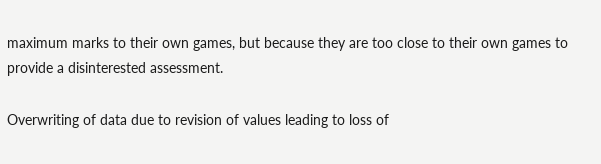maximum marks to their own games, but because they are too close to their own games to provide a disinterested assessment.

Overwriting of data due to revision of values leading to loss of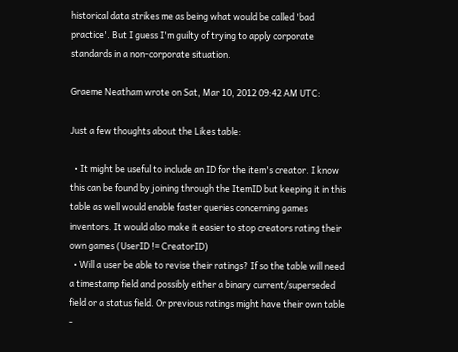historical data strikes me as being what would be called 'bad practice'. But I guess I'm guilty of trying to apply corporate standards in a non-corporate situation.

Graeme Neatham wrote on Sat, Mar 10, 2012 09:42 AM UTC:

Just a few thoughts about the Likes table:

  • It might be useful to include an ID for the item's creator. I know this can be found by joining through the ItemID but keeping it in this table as well would enable faster queries concerning games inventors. It would also make it easier to stop creators rating their own games (UserID != CreatorID)
  • Will a user be able to revise their ratings? If so the table will need a timestamp field and possibly either a binary current/superseded field or a status field. Or previous ratings might have their own table -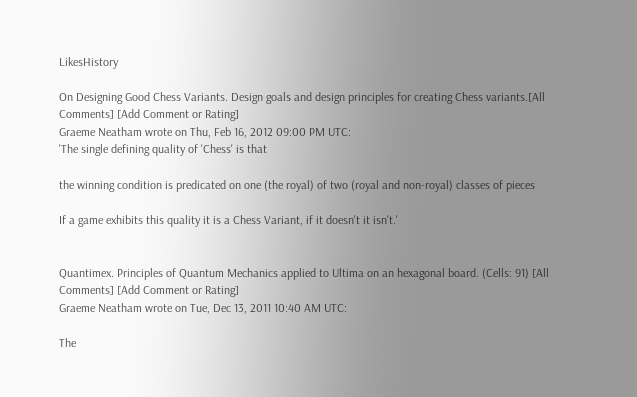LikesHistory

On Designing Good Chess Variants. Design goals and design principles for creating Chess variants.[All Comments] [Add Comment or Rating]
Graeme Neatham wrote on Thu, Feb 16, 2012 09:00 PM UTC:
'The single defining quality of 'Chess' is that

the winning condition is predicated on one (the royal) of two (royal and non-royal) classes of pieces

If a game exhibits this quality it is a Chess Variant, if it doesn't it isn't.'


Quantimex. Principles of Quantum Mechanics applied to Ultima on an hexagonal board. (Cells: 91) [All Comments] [Add Comment or Rating]
Graeme Neatham wrote on Tue, Dec 13, 2011 10:40 AM UTC:

The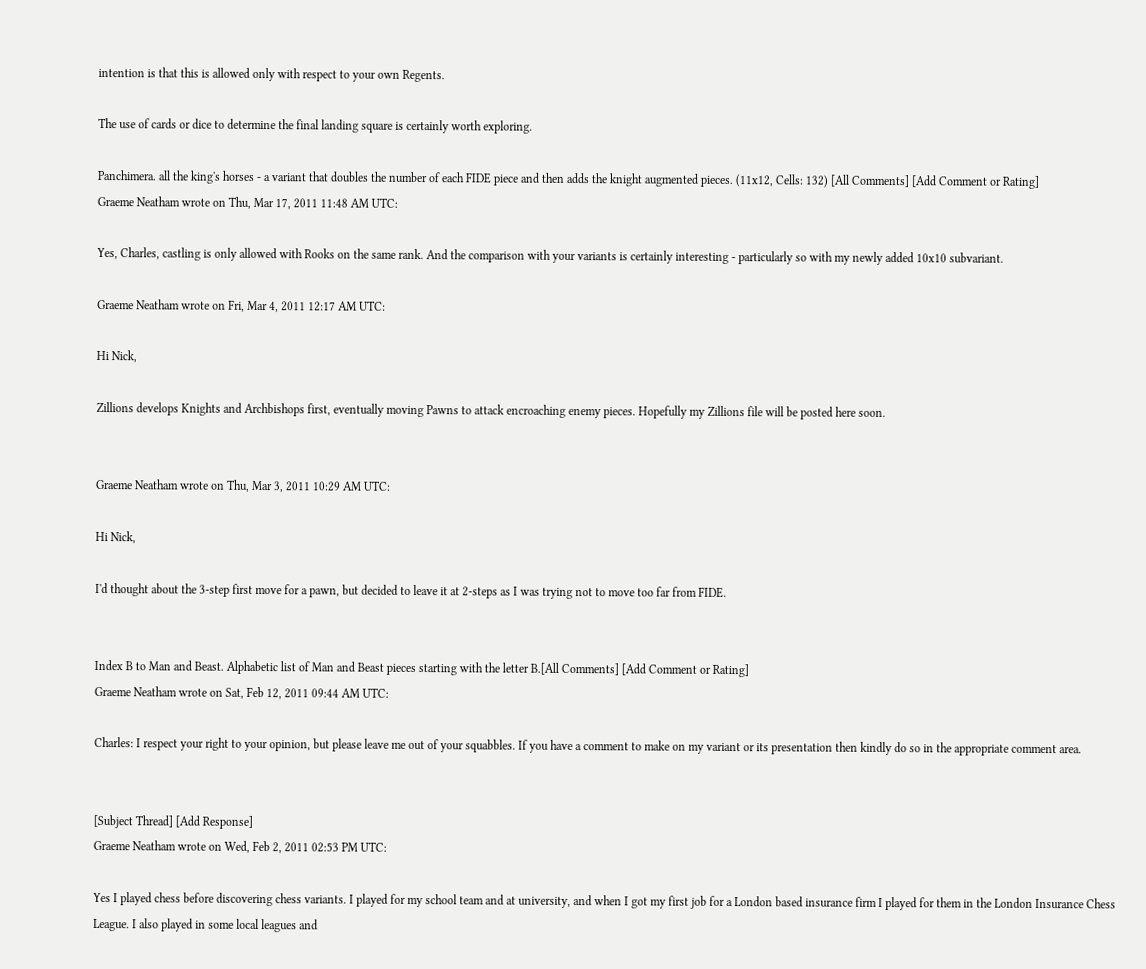intention is that this is allowed only with respect to your own Regents.

The use of cards or dice to determine the final landing square is certainly worth exploring.

Panchimera. all the king's horses - a variant that doubles the number of each FIDE piece and then adds the knight augmented pieces. (11x12, Cells: 132) [All Comments] [Add Comment or Rating]
Graeme Neatham wrote on Thu, Mar 17, 2011 11:48 AM UTC:

Yes, Charles, castling is only allowed with Rooks on the same rank. And the comparison with your variants is certainly interesting - particularly so with my newly added 10x10 subvariant.

Graeme Neatham wrote on Fri, Mar 4, 2011 12:17 AM UTC:

Hi Nick,

Zillions develops Knights and Archbishops first, eventually moving Pawns to attack encroaching enemy pieces. Hopefully my Zillions file will be posted here soon.


Graeme Neatham wrote on Thu, Mar 3, 2011 10:29 AM UTC:

Hi Nick,

I'd thought about the 3-step first move for a pawn, but decided to leave it at 2-steps as I was trying not to move too far from FIDE.


Index B to Man and Beast. Alphabetic list of Man and Beast pieces starting with the letter B.[All Comments] [Add Comment or Rating]
Graeme Neatham wrote on Sat, Feb 12, 2011 09:44 AM UTC:

Charles: I respect your right to your opinion, but please leave me out of your squabbles. If you have a comment to make on my variant or its presentation then kindly do so in the appropriate comment area.


[Subject Thread] [Add Response]
Graeme Neatham wrote on Wed, Feb 2, 2011 02:53 PM UTC:

Yes I played chess before discovering chess variants. I played for my school team and at university, and when I got my first job for a London based insurance firm I played for them in the London Insurance Chess League. I also played in some local leagues and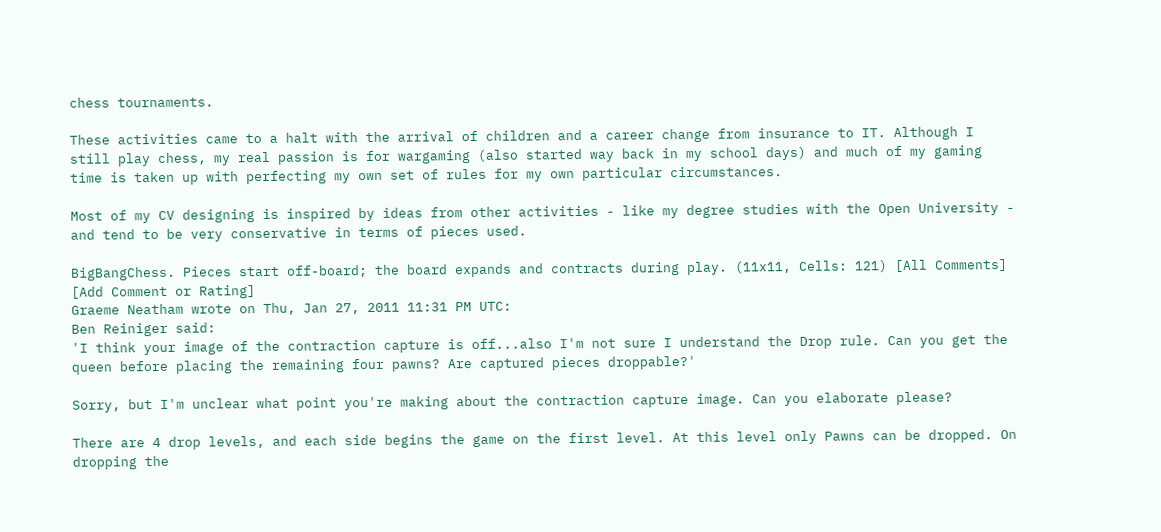chess tournaments.

These activities came to a halt with the arrival of children and a career change from insurance to IT. Although I still play chess, my real passion is for wargaming (also started way back in my school days) and much of my gaming time is taken up with perfecting my own set of rules for my own particular circumstances.

Most of my CV designing is inspired by ideas from other activities - like my degree studies with the Open University - and tend to be very conservative in terms of pieces used.

BigBangChess. Pieces start off-board; the board expands and contracts during play. (11x11, Cells: 121) [All Comments] [Add Comment or Rating]
Graeme Neatham wrote on Thu, Jan 27, 2011 11:31 PM UTC:
Ben Reiniger said:
'I think your image of the contraction capture is off...also I'm not sure I understand the Drop rule. Can you get the queen before placing the remaining four pawns? Are captured pieces droppable?'

Sorry, but I'm unclear what point you're making about the contraction capture image. Can you elaborate please?

There are 4 drop levels, and each side begins the game on the first level. At this level only Pawns can be dropped. On dropping the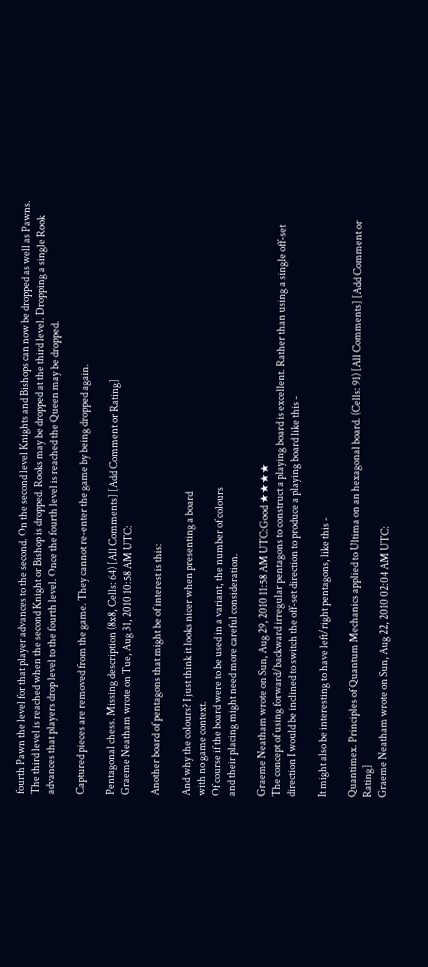fourth Pawn the level for that player advances to the second. On the second level Knights and Bishops can now be dropped as well as Pawns. The third level is reached when the second Knight or Bishop is dropped. Rooks may be dropped at the third level. Dropping a single Rook advances that players drop level to the fourth level. Once the fourth level is reached the Queen may be dropped.

Captured pieces are removed from the game. They cannot re-enter the game by being dropped again.

Pentagonal chess. Missing description (8x8, Cells: 64) [All Comments] [Add Comment or Rating]
Graeme Neatham wrote on Tue, Aug 31, 2010 10:58 AM UTC:

Another board of pentagons that might be of interest is this:

And why the colours? I just think it looks nicer when presenting a board
with no game context.
Of course if the board were to be used in a variant, the number of colours
and their placing might need more careful consideration.

Graeme Neatham wrote on Sun, Aug 29, 2010 11:58 AM UTC:Good ★★★★
The concept of using forward/backward irregular pentagons to construct a playing board is excellent. Rather than using a single off-set direction I would be inclined to switch the off-set direction to produce a playing board like this -

It might also be interesting to have left/right pentagons, like this -

Quantimex. Principles of Quantum Mechanics applied to Ultima on an hexagonal board. (Cells: 91) [All Comments] [Add Comment or Rating]
Graeme Neatham wrote on Sun, Aug 22, 2010 02:04 AM UTC: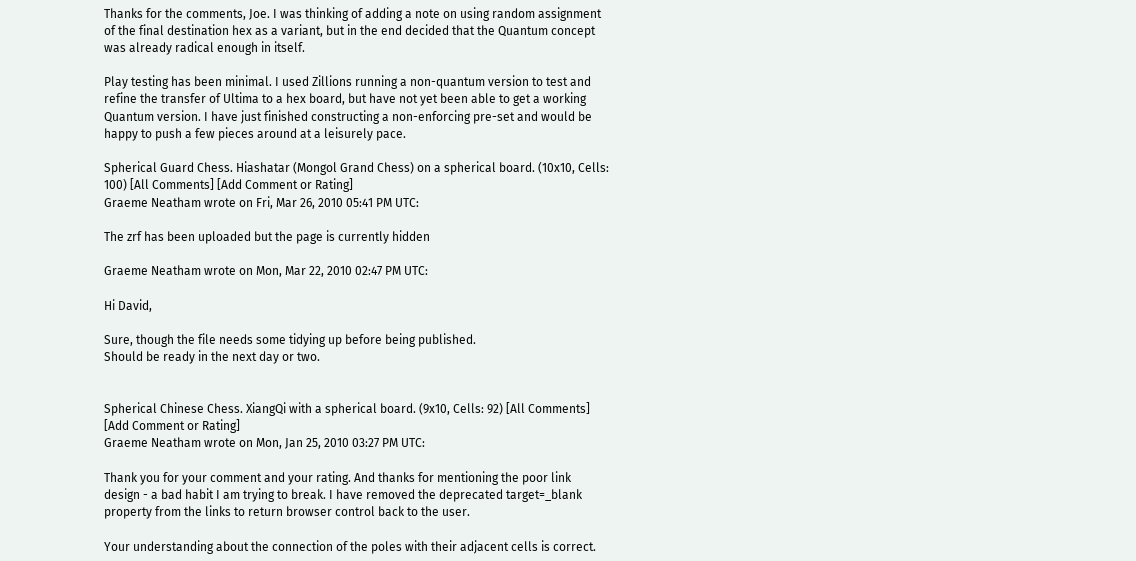Thanks for the comments, Joe. I was thinking of adding a note on using random assignment of the final destination hex as a variant, but in the end decided that the Quantum concept was already radical enough in itself.

Play testing has been minimal. I used Zillions running a non-quantum version to test and refine the transfer of Ultima to a hex board, but have not yet been able to get a working Quantum version. I have just finished constructing a non-enforcing pre-set and would be happy to push a few pieces around at a leisurely pace.

Spherical Guard Chess. Hiashatar (Mongol Grand Chess) on a spherical board. (10x10, Cells: 100) [All Comments] [Add Comment or Rating]
Graeme Neatham wrote on Fri, Mar 26, 2010 05:41 PM UTC:

The zrf has been uploaded but the page is currently hidden

Graeme Neatham wrote on Mon, Mar 22, 2010 02:47 PM UTC:

Hi David,

Sure, though the file needs some tidying up before being published.
Should be ready in the next day or two.


Spherical Chinese Chess. XiangQi with a spherical board. (9x10, Cells: 92) [All Comments] [Add Comment or Rating]
Graeme Neatham wrote on Mon, Jan 25, 2010 03:27 PM UTC:

Thank you for your comment and your rating. And thanks for mentioning the poor link design - a bad habit I am trying to break. I have removed the deprecated target=_blank property from the links to return browser control back to the user.

Your understanding about the connection of the poles with their adjacent cells is correct.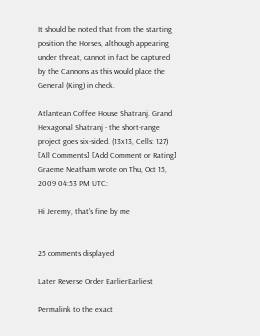It should be noted that from the starting position the Horses, although appearing under threat, cannot in fact be captured by the Cannons as this would place the General (King) in check.

Atlantean Coffee House Shatranj. Grand Hexagonal Shatranj - the short-range project goes six-sided. (13x13, Cells: 127) [All Comments] [Add Comment or Rating]
Graeme Neatham wrote on Thu, Oct 15, 2009 04:53 PM UTC:

Hi Jeremy, that's fine by me


25 comments displayed

Later Reverse Order EarlierEarliest

Permalink to the exact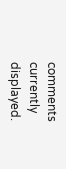comments currently displayed.